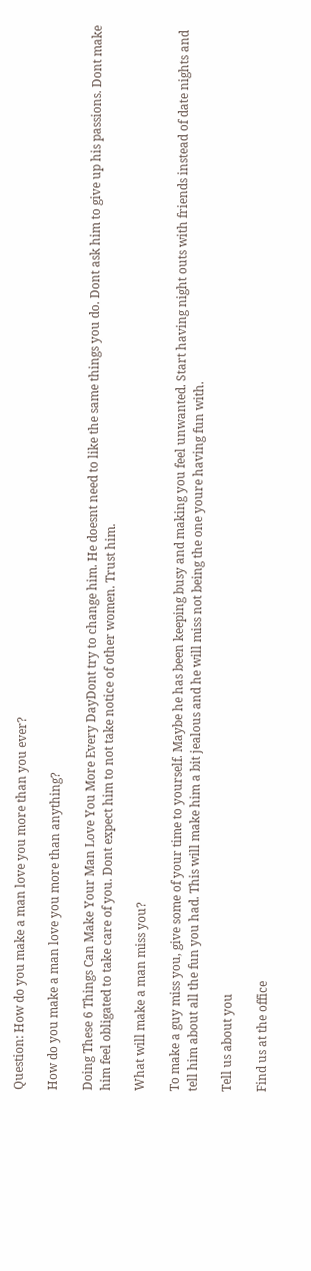Question: How do you make a man love you more than you ever?

How do you make a man love you more than anything?

Doing These 6 Things Can Make Your Man Love You More Every DayDont try to change him. He doesnt need to like the same things you do. Dont ask him to give up his passions. Dont make him feel obligated to take care of you. Dont expect him to not take notice of other women. Trust him.

What will make a man miss you?

To make a guy miss you, give some of your time to yourself. Maybe he has been keeping busy and making you feel unwanted. Start having night outs with friends instead of date nights and tell him about all the fun you had. This will make him a bit jealous and he will miss not being the one youre having fun with.

Tell us about you

Find us at the office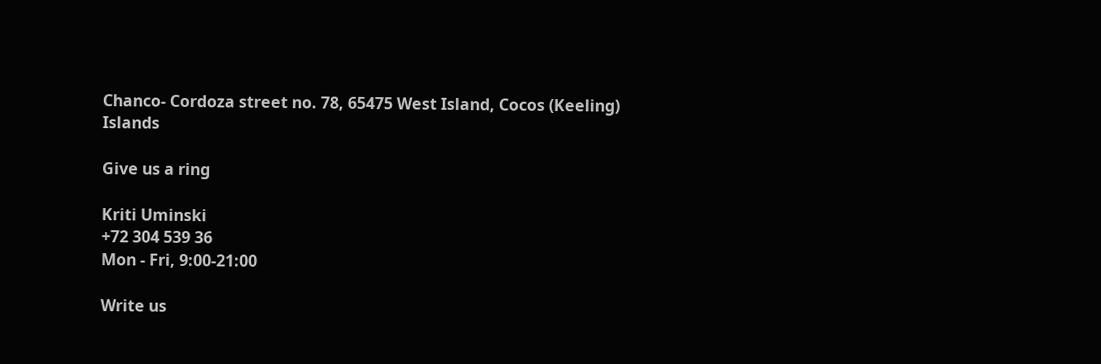Chanco- Cordoza street no. 78, 65475 West Island, Cocos (Keeling) Islands

Give us a ring

Kriti Uminski
+72 304 539 36
Mon - Fri, 9:00-21:00

Write us